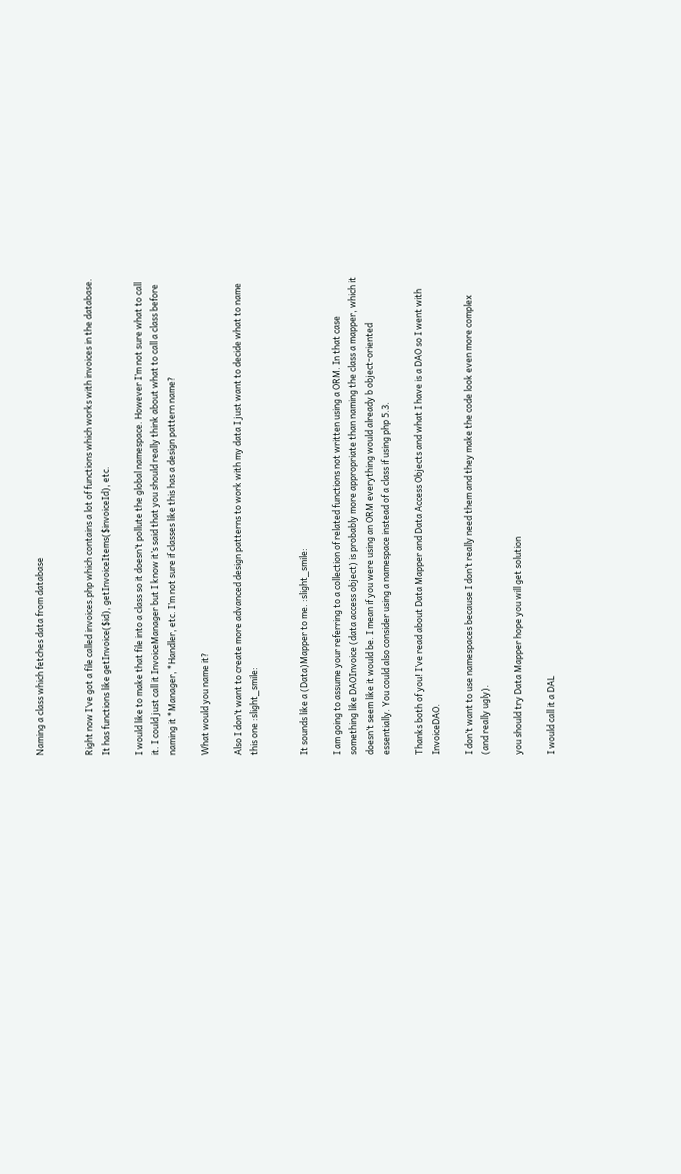Naming a class which fetches data from database


Right now I’ve got a file called invoices.php which contains a lot of functions which works with invoices in the database. It has functions like getInvoice($id), getInvoiceItems($invoiceId), etc.

I would like to make that file into a class so it doesn’t pollute the global namespace. However I’m not sure what to call it. I could just call it InvoiceManager but I know it’s said that you should really think about what to call a class before naming it *Manager, *Handler, etc. I’m not sure if classes like this has a design pattern name?

What would you name it?

Also I don’t want to create more advanced design patterns to work with my data I just want to decide what to name this one :slight_smile:


It sounds like a (Data)Mapper to me. :slight_smile:

I am going to assume your referring to a collection of related functions not written using a ORM. In that case something like DAOInvoice (data access object) is probably more appropriate than naming the class a mapper, which it doesn’t seem like it would be. I mean if you were using an ORM everything would already b object-oriented essentially. You could also consider using a namespace instead of a class if using php 5.3.

Thanks both of you! I’ve read about Data Mapper and Data Access Objects and what I have is a DAO so I went with InvoiceDAO.

I don’t want to use namespaces because I don’t really need them and they make the code look even more complex (and really ugly).

you should try Data Mapper hope you will get solution

I would call it a DAL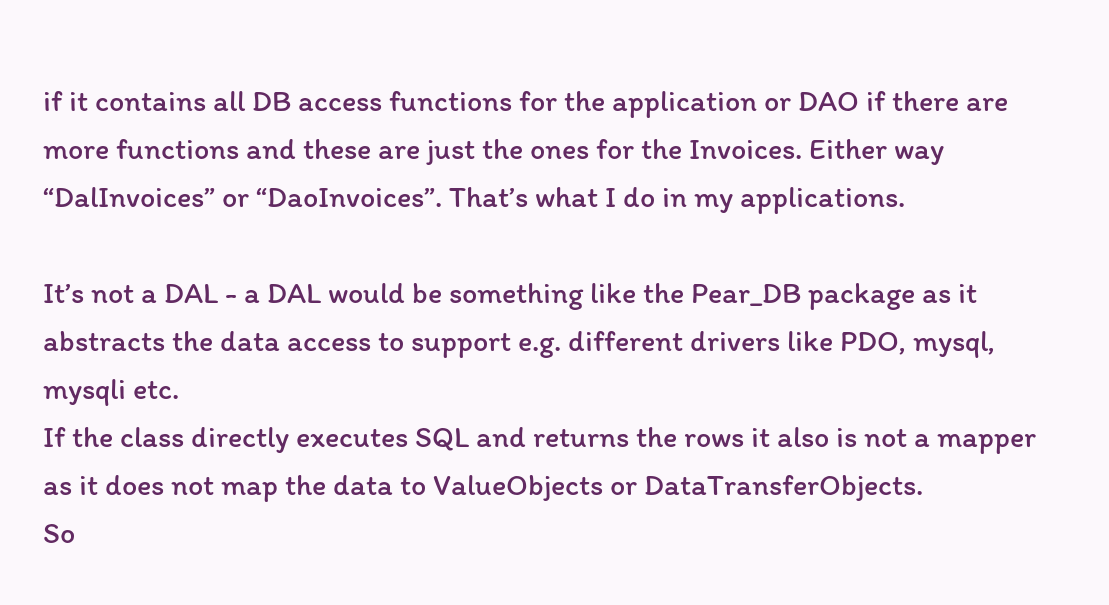if it contains all DB access functions for the application or DAO if there are more functions and these are just the ones for the Invoices. Either way “DalInvoices” or “DaoInvoices”. That’s what I do in my applications.

It’s not a DAL - a DAL would be something like the Pear_DB package as it abstracts the data access to support e.g. different drivers like PDO, mysql, mysqli etc.
If the class directly executes SQL and returns the rows it also is not a mapper as it does not map the data to ValueObjects or DataTransferObjects.
So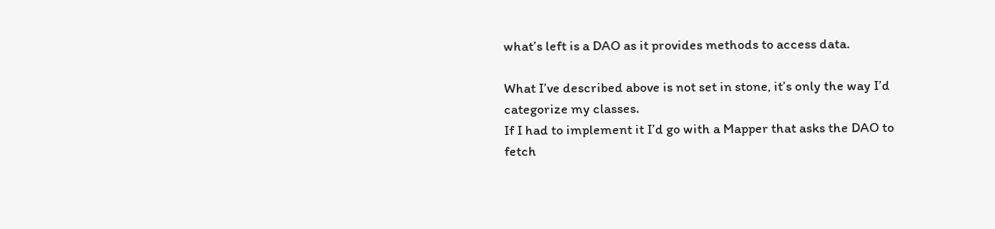what’s left is a DAO as it provides methods to access data.

What I’ve described above is not set in stone, it’s only the way I’d categorize my classes.
If I had to implement it I’d go with a Mapper that asks the DAO to fetch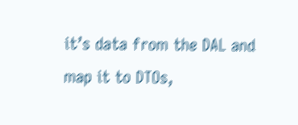it’s data from the DAL and map it to DTOs,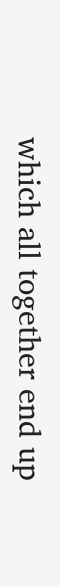which all together end up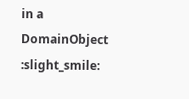in a DomainObject :slight_smile: